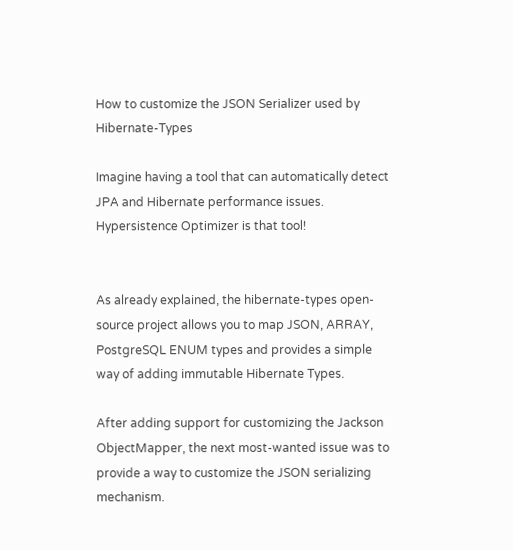How to customize the JSON Serializer used by Hibernate-Types

Imagine having a tool that can automatically detect JPA and Hibernate performance issues. Hypersistence Optimizer is that tool!


As already explained, the hibernate-types open-source project allows you to map JSON, ARRAY, PostgreSQL ENUM types and provides a simple way of adding immutable Hibernate Types.

After adding support for customizing the Jackson ObjectMapper, the next most-wanted issue was to provide a way to customize the JSON serializing mechanism.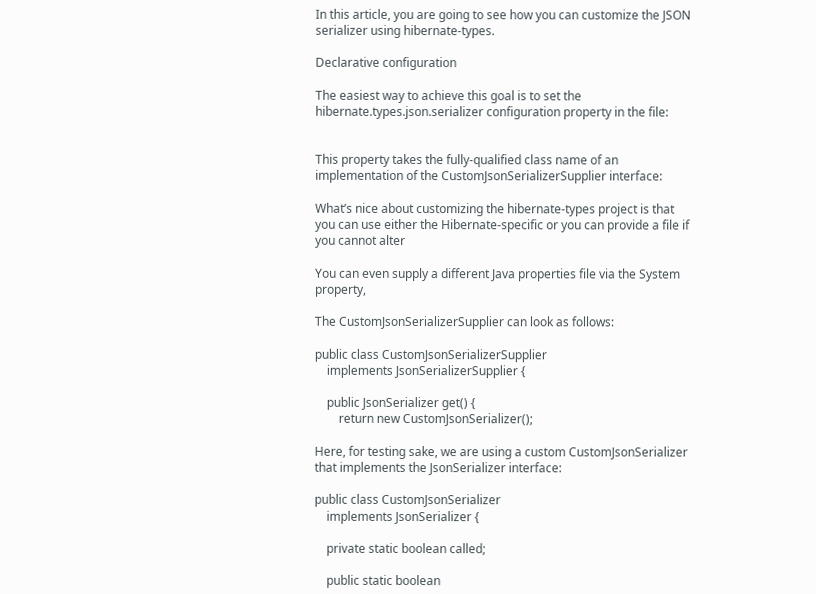In this article, you are going to see how you can customize the JSON serializer using hibernate-types.

Declarative configuration

The easiest way to achieve this goal is to set the hibernate.types.json.serializer configuration property in the file:


This property takes the fully-qualified class name of an implementation of the CustomJsonSerializerSupplier interface:

What’s nice about customizing the hibernate-types project is that you can use either the Hibernate-specific or you can provide a file if you cannot alter

You can even supply a different Java properties file via the System property,

The CustomJsonSerializerSupplier can look as follows:

public class CustomJsonSerializerSupplier
    implements JsonSerializerSupplier {

    public JsonSerializer get() {
        return new CustomJsonSerializer();

Here, for testing sake, we are using a custom CustomJsonSerializer that implements the JsonSerializer interface:

public class CustomJsonSerializer
    implements JsonSerializer {

    private static boolean called;

    public static boolean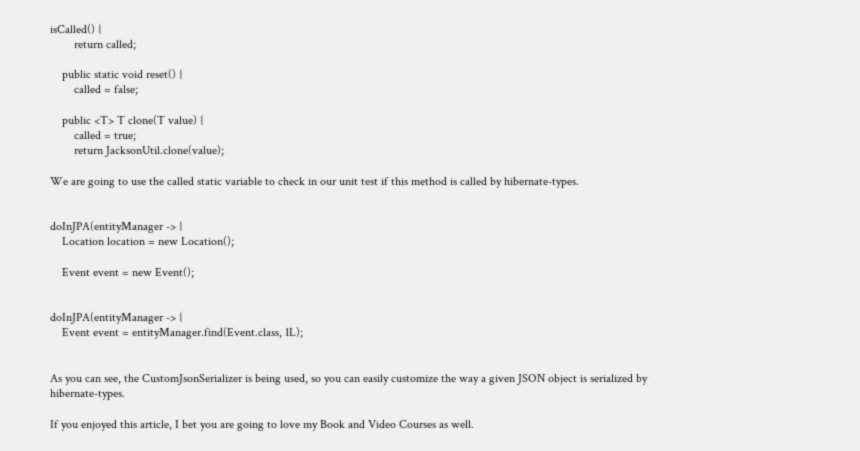isCalled() {
        return called;

    public static void reset() {
        called = false;

    public <T> T clone(T value) {
        called = true;
        return JacksonUtil.clone(value);

We are going to use the called static variable to check in our unit test if this method is called by hibernate-types.


doInJPA(entityManager -> {
    Location location = new Location();

    Event event = new Event();


doInJPA(entityManager -> {
    Event event = entityManager.find(Event.class, 1L);


As you can see, the CustomJsonSerializer is being used, so you can easily customize the way a given JSON object is serialized by hibernate-types.

If you enjoyed this article, I bet you are going to love my Book and Video Courses as well.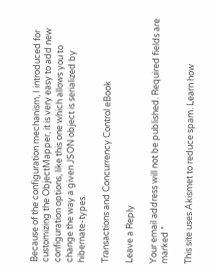Because of the configuration mechanism, I introduced for customizing the ObjectMapper, it is very easy to add new configuration options, like this one which allows you to change the way a given JSON object is serialized by hibernate-types.

Transactions and Concurrency Control eBook

Leave a Reply

Your email address will not be published. Required fields are marked *

This site uses Akismet to reduce spam. Learn how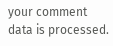your comment data is processed.